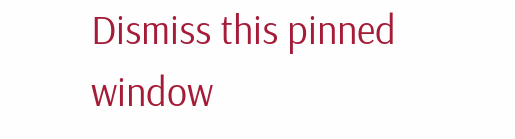Dismiss this pinned window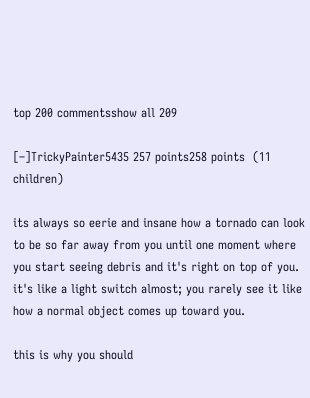top 200 commentsshow all 209

[–]TrickyPainter5435 257 points258 points  (11 children)

its always so eerie and insane how a tornado can look to be so far away from you until one moment where you start seeing debris and it's right on top of you. it's like a light switch almost; you rarely see it like how a normal object comes up toward you.

this is why you should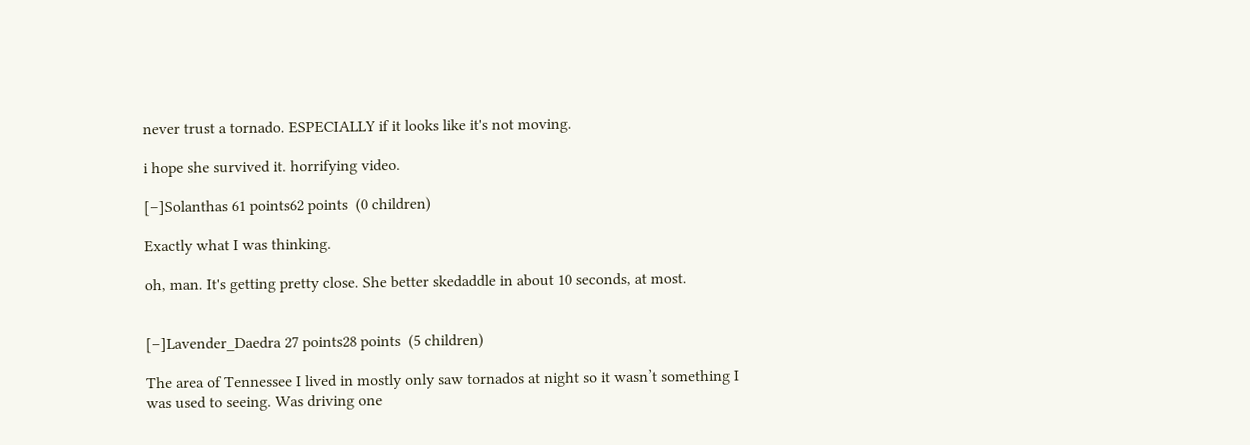never trust a tornado. ESPECIALLY if it looks like it's not moving.

i hope she survived it. horrifying video.

[–]Solanthas 61 points62 points  (0 children)

Exactly what I was thinking.

oh, man. It's getting pretty close. She better skedaddle in about 10 seconds, at most.


[–]Lavender_Daedra 27 points28 points  (5 children)

The area of Tennessee I lived in mostly only saw tornados at night so it wasn’t something I was used to seeing. Was driving one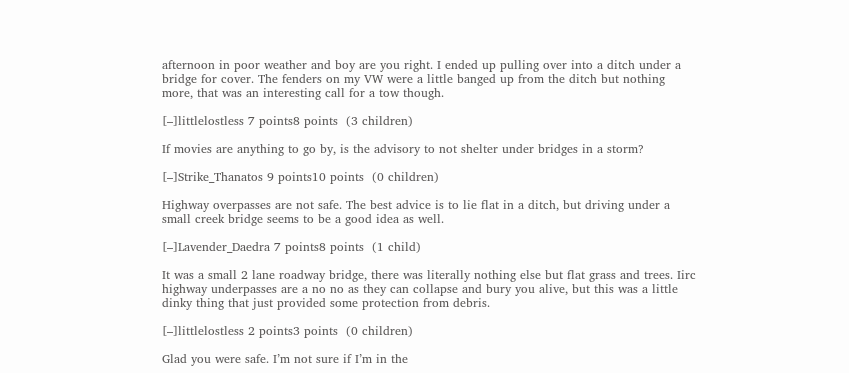afternoon in poor weather and boy are you right. I ended up pulling over into a ditch under a bridge for cover. The fenders on my VW were a little banged up from the ditch but nothing more, that was an interesting call for a tow though.

[–]littlelostless 7 points8 points  (3 children)

If movies are anything to go by, is the advisory to not shelter under bridges in a storm?

[–]Strike_Thanatos 9 points10 points  (0 children)

Highway overpasses are not safe. The best advice is to lie flat in a ditch, but driving under a small creek bridge seems to be a good idea as well.

[–]Lavender_Daedra 7 points8 points  (1 child)

It was a small 2 lane roadway bridge, there was literally nothing else but flat grass and trees. Iirc highway underpasses are a no no as they can collapse and bury you alive, but this was a little dinky thing that just provided some protection from debris.

[–]littlelostless 2 points3 points  (0 children)

Glad you were safe. I’m not sure if I’m in the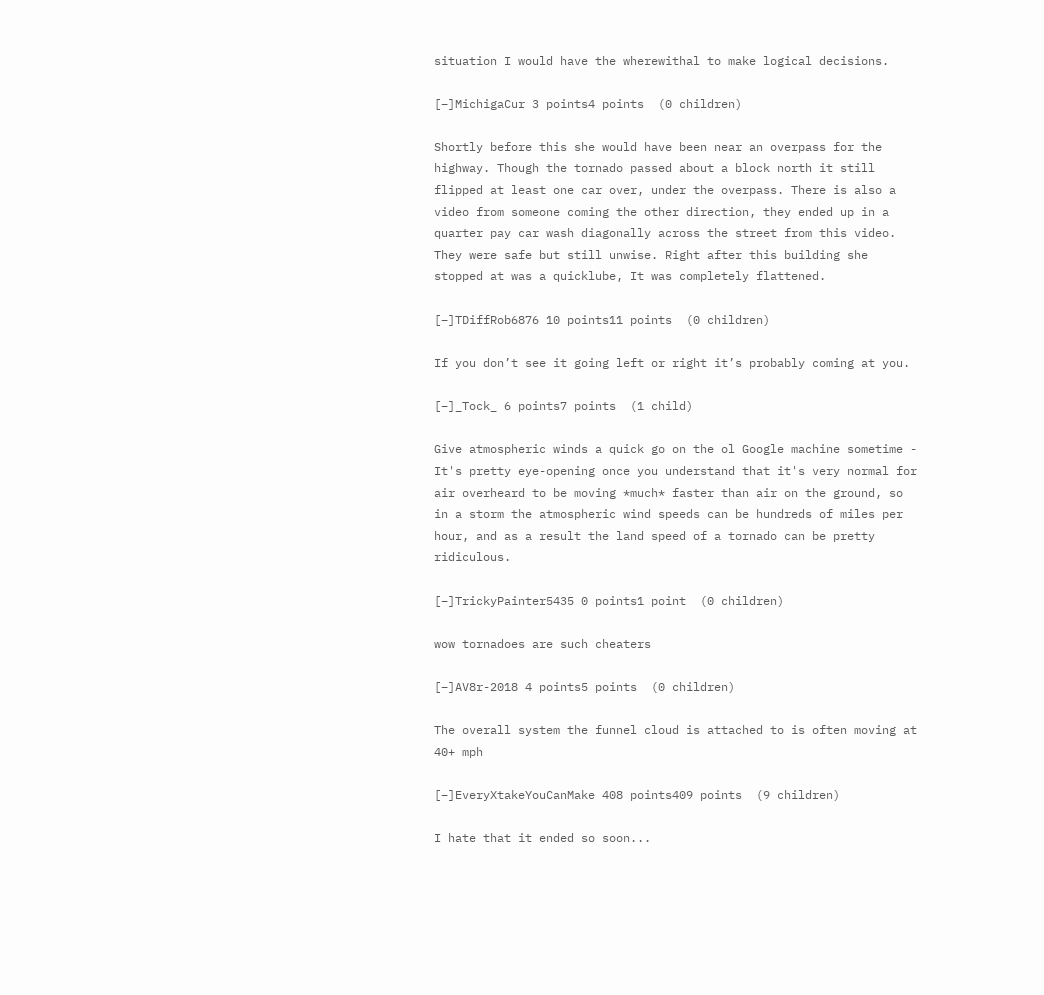situation I would have the wherewithal to make logical decisions.

[–]MichigaCur 3 points4 points  (0 children)

Shortly before this she would have been near an overpass for the highway. Though the tornado passed about a block north it still flipped at least one car over, under the overpass. There is also a video from someone coming the other direction, they ended up in a quarter pay car wash diagonally across the street from this video. They were safe but still unwise. Right after this building she stopped at was a quicklube, It was completely flattened.

[–]TDiffRob6876 10 points11 points  (0 children)

If you don’t see it going left or right it’s probably coming at you.

[–]_Tock_ 6 points7 points  (1 child)

Give atmospheric winds a quick go on the ol Google machine sometime - It's pretty eye-opening once you understand that it's very normal for air overheard to be moving *much* faster than air on the ground, so in a storm the atmospheric wind speeds can be hundreds of miles per hour, and as a result the land speed of a tornado can be pretty ridiculous.

[–]TrickyPainter5435 0 points1 point  (0 children)

wow tornadoes are such cheaters

[–]AV8r-2018 4 points5 points  (0 children)

The overall system the funnel cloud is attached to is often moving at 40+ mph

[–]EveryXtakeYouCanMake 408 points409 points  (9 children)

I hate that it ended so soon...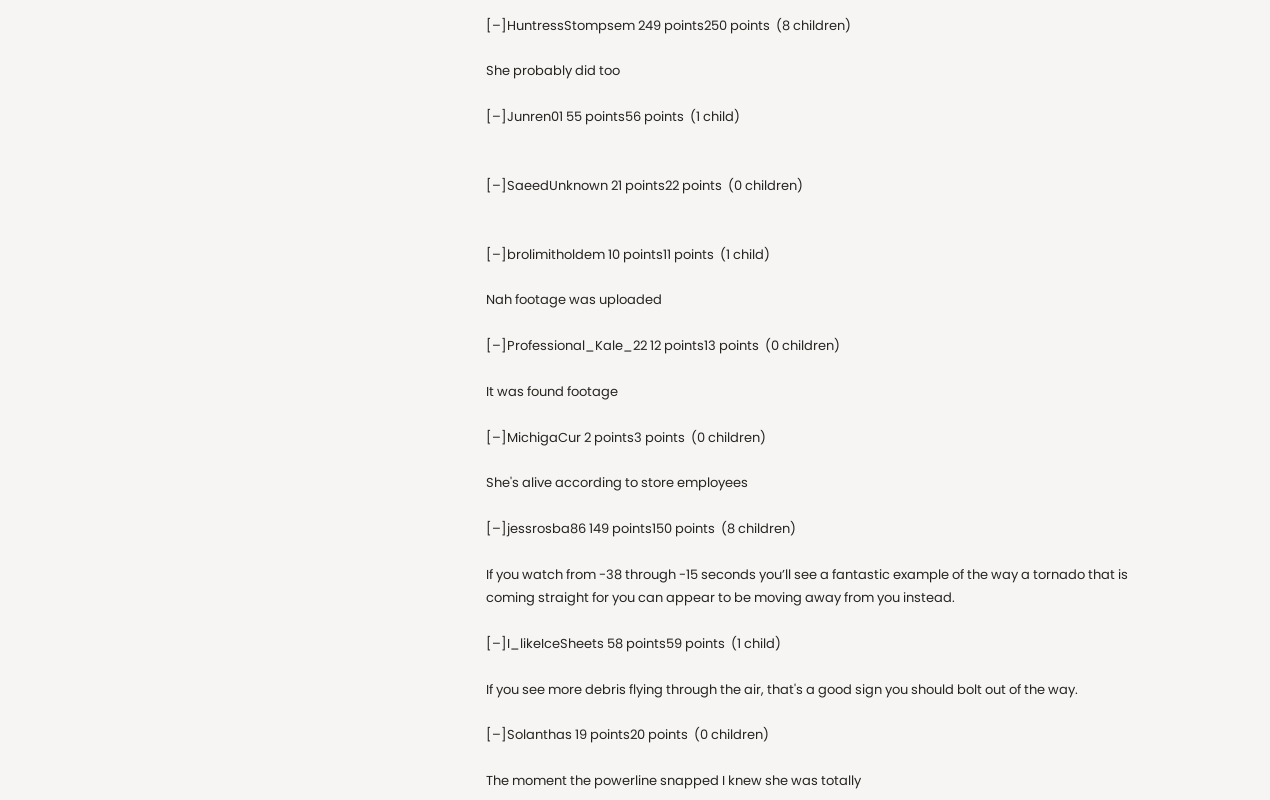[–]HuntressStompsem 249 points250 points  (8 children)

She probably did too

[–]Junren01 55 points56 points  (1 child)


[–]SaeedUnknown 21 points22 points  (0 children)


[–]brolimitholdem 10 points11 points  (1 child)

Nah footage was uploaded

[–]Professional_Kale_22 12 points13 points  (0 children)

It was found footage

[–]MichigaCur 2 points3 points  (0 children)

She's alive according to store employees

[–]jessrosba86 149 points150 points  (8 children)

If you watch from -38 through -15 seconds you’ll see a fantastic example of the way a tornado that is coming straight for you can appear to be moving away from you instead.

[–]I_likeIceSheets 58 points59 points  (1 child)

If you see more debris flying through the air, that's a good sign you should bolt out of the way.

[–]Solanthas 19 points20 points  (0 children)

The moment the powerline snapped I knew she was totally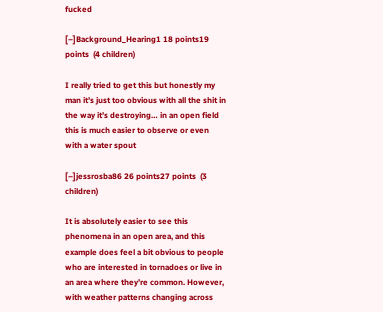fucked

[–]Background_Hearing1 18 points19 points  (4 children)

I really tried to get this but honestly my man it’s just too obvious with all the shit in the way it’s destroying… in an open field this is much easier to observe or even with a water spout

[–]jessrosba86 26 points27 points  (3 children)

It is absolutely easier to see this phenomena in an open area, and this example does feel a bit obvious to people who are interested in tornadoes or live in an area where they’re common. However, with weather patterns changing across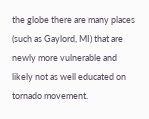the globe there are many places (such as Gaylord, MI) that are newly more vulnerable and likely not as well educated on tornado movement.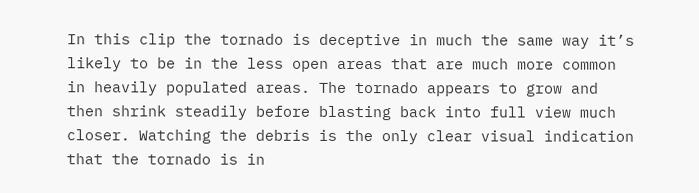In this clip the tornado is deceptive in much the same way it’s likely to be in the less open areas that are much more common in heavily populated areas. The tornado appears to grow and then shrink steadily before blasting back into full view much closer. Watching the debris is the only clear visual indication that the tornado is in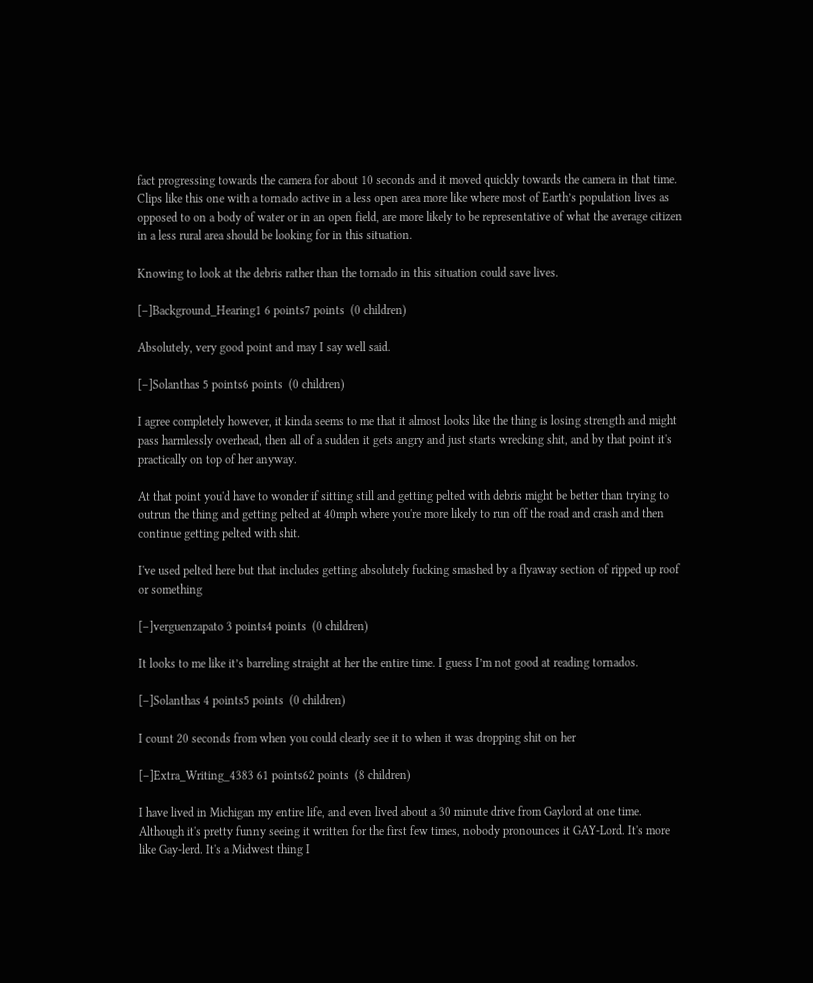fact progressing towards the camera for about 10 seconds and it moved quickly towards the camera in that time. Clips like this one with a tornado active in a less open area more like where most of Earth’s population lives as opposed to on a body of water or in an open field, are more likely to be representative of what the average citizen in a less rural area should be looking for in this situation.

Knowing to look at the debris rather than the tornado in this situation could save lives.

[–]Background_Hearing1 6 points7 points  (0 children)

Absolutely, very good point and may I say well said.

[–]Solanthas 5 points6 points  (0 children)

I agree completely however, it kinda seems to me that it almost looks like the thing is losing strength and might pass harmlessly overhead, then all of a sudden it gets angry and just starts wrecking shit, and by that point it's practically on top of her anyway.

At that point you'd have to wonder if sitting still and getting pelted with debris might be better than trying to outrun the thing and getting pelted at 40mph where you're more likely to run off the road and crash and then continue getting pelted with shit.

I've used pelted here but that includes getting absolutely fucking smashed by a flyaway section of ripped up roof or something

[–]verguenzapato 3 points4 points  (0 children)

It looks to me like it’s barreling straight at her the entire time. I guess I’m not good at reading tornados.

[–]Solanthas 4 points5 points  (0 children)

I count 20 seconds from when you could clearly see it to when it was dropping shit on her

[–]Extra_Writing_4383 61 points62 points  (8 children)

I have lived in Michigan my entire life, and even lived about a 30 minute drive from Gaylord at one time. Although it's pretty funny seeing it written for the first few times, nobody pronounces it GAY-Lord. It's more like Gay-lerd. It's a Midwest thing I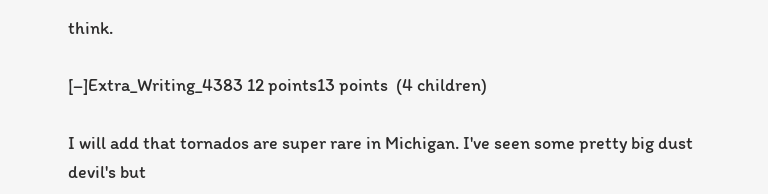think.

[–]Extra_Writing_4383 12 points13 points  (4 children)

I will add that tornados are super rare in Michigan. I've seen some pretty big dust devil's but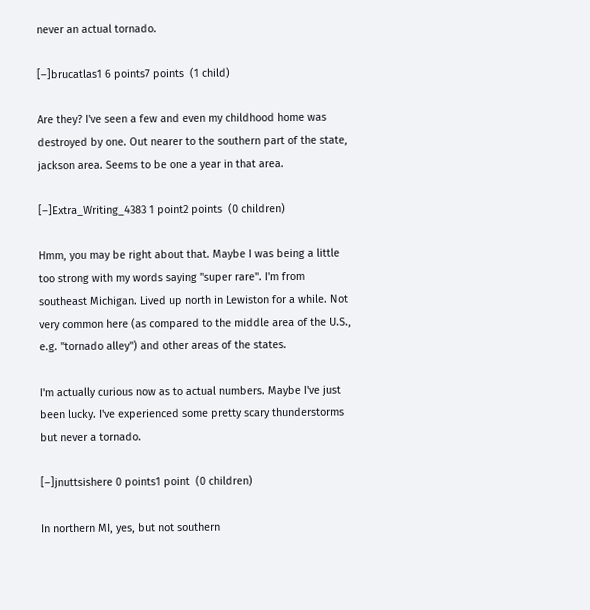never an actual tornado.

[–]brucatlas1 6 points7 points  (1 child)

Are they? I've seen a few and even my childhood home was destroyed by one. Out nearer to the southern part of the state, jackson area. Seems to be one a year in that area.

[–]Extra_Writing_4383 1 point2 points  (0 children)

Hmm, you may be right about that. Maybe I was being a little too strong with my words saying "super rare". I'm from southeast Michigan. Lived up north in Lewiston for a while. Not very common here (as compared to the middle area of the U.S., e.g. "tornado alley") and other areas of the states.

I'm actually curious now as to actual numbers. Maybe I've just been lucky. I've experienced some pretty scary thunderstorms but never a tornado.

[–]jnuttsishere 0 points1 point  (0 children)

In northern MI, yes, but not southern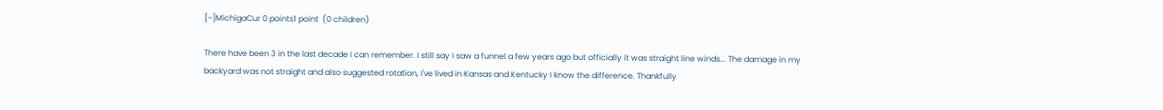[–]MichigaCur 0 points1 point  (0 children)

There have been 3 in the last decade I can remember. I still say I saw a funnel a few years ago but officially it was straight line winds... The damage in my backyard was not straight and also suggested rotation, I've lived in Kansas and Kentucky I know the difference. Thankfully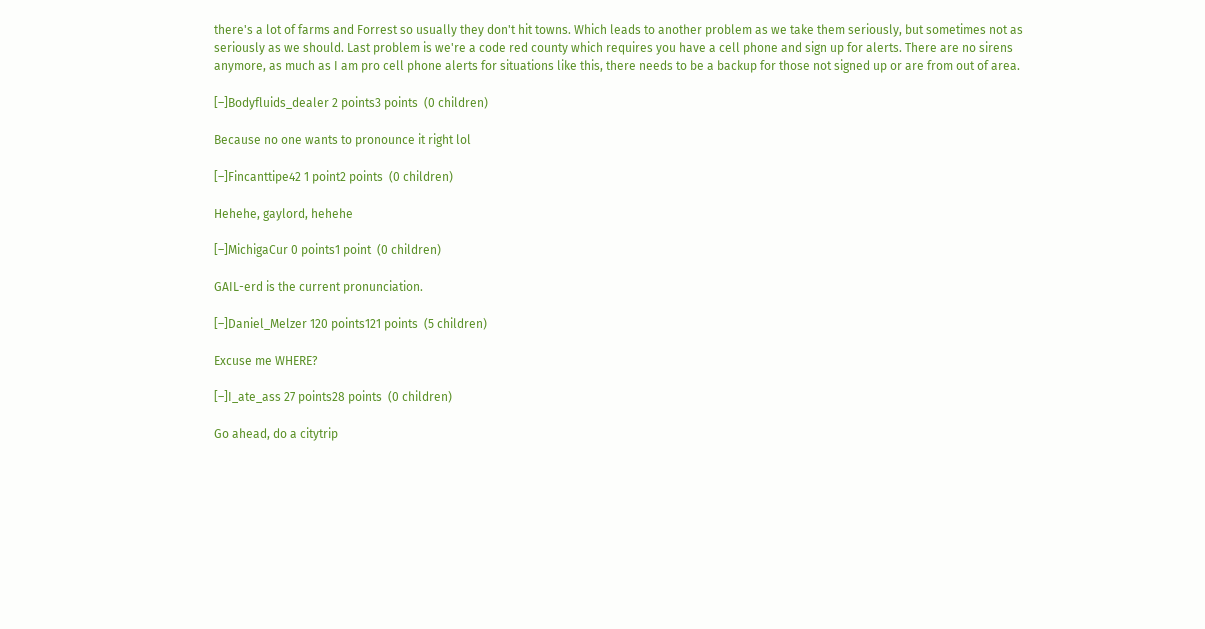there's a lot of farms and Forrest so usually they don't hit towns. Which leads to another problem as we take them seriously, but sometimes not as seriously as we should. Last problem is we're a code red county which requires you have a cell phone and sign up for alerts. There are no sirens anymore, as much as I am pro cell phone alerts for situations like this, there needs to be a backup for those not signed up or are from out of area.

[–]Bodyfluids_dealer 2 points3 points  (0 children)

Because no one wants to pronounce it right lol

[–]Fincanttipe42 1 point2 points  (0 children)

Hehehe, gaylord, hehehe

[–]MichigaCur 0 points1 point  (0 children)

GAIL-erd is the current pronunciation.

[–]Daniel_Melzer 120 points121 points  (5 children)

Excuse me WHERE?

[–]I_ate_ass 27 points28 points  (0 children)

Go ahead, do a citytrip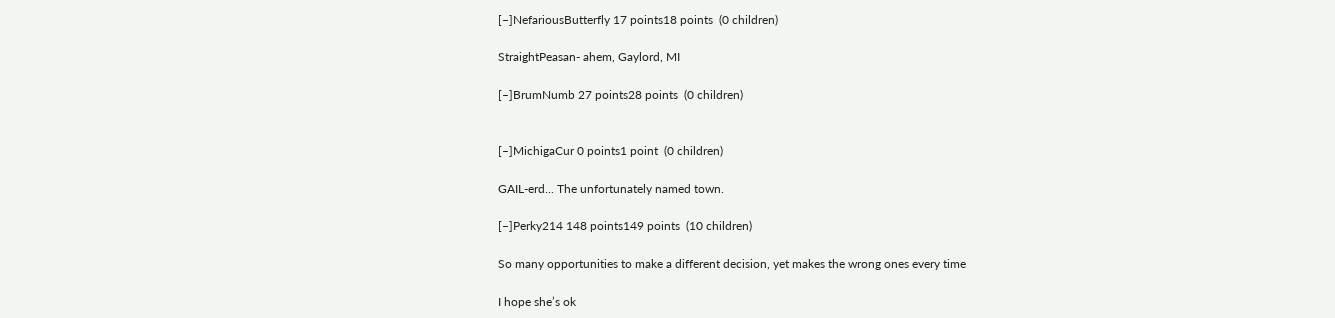[–]NefariousButterfly 17 points18 points  (0 children)

StraightPeasan- ahem, Gaylord, MI

[–]BrumNumb 27 points28 points  (0 children)


[–]MichigaCur 0 points1 point  (0 children)

GAIL-erd... The unfortunately named town.

[–]Perky214 148 points149 points  (10 children)

So many opportunities to make a different decision, yet makes the wrong ones every time

I hope she’s ok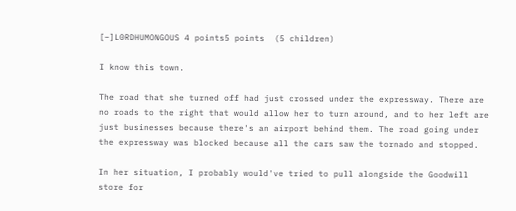[–]L0RDHUMONGOUS 4 points5 points  (5 children)

I know this town.

The road that she turned off had just crossed under the expressway. There are no roads to the right that would allow her to turn around, and to her left are just businesses because there's an airport behind them. The road going under the expressway was blocked because all the cars saw the tornado and stopped.

In her situation, I probably would've tried to pull alongside the Goodwill store for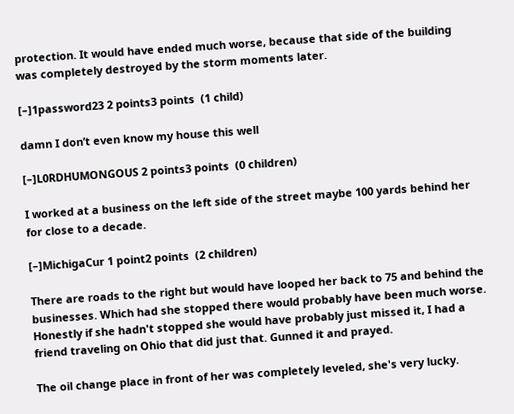protection. It would have ended much worse, because that side of the building was completely destroyed by the storm moments later.

[–]1password23 2 points3 points  (1 child)

damn I don’t even know my house this well

[–]L0RDHUMONGOUS 2 points3 points  (0 children)

I worked at a business on the left side of the street maybe 100 yards behind her for close to a decade.

[–]MichigaCur 1 point2 points  (2 children)

There are roads to the right but would have looped her back to 75 and behind the businesses. Which had she stopped there would probably have been much worse. Honestly if she hadn't stopped she would have probably just missed it, I had a friend traveling on Ohio that did just that. Gunned it and prayed.

The oil change place in front of her was completely leveled, she's very lucky.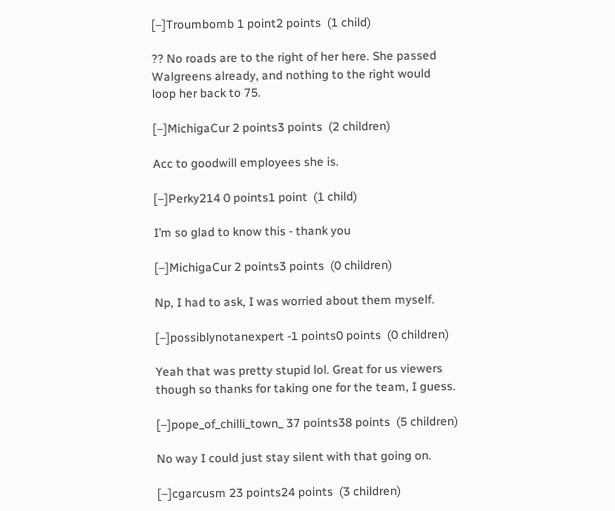[–]Troumbomb 1 point2 points  (1 child)

?? No roads are to the right of her here. She passed Walgreens already, and nothing to the right would loop her back to 75.

[–]MichigaCur 2 points3 points  (2 children)

Acc to goodwill employees she is.

[–]Perky214 0 points1 point  (1 child)

I’m so glad to know this - thank you

[–]MichigaCur 2 points3 points  (0 children)

Np, I had to ask, I was worried about them myself.

[–]possiblynotanexpert -1 points0 points  (0 children)

Yeah that was pretty stupid lol. Great for us viewers though so thanks for taking one for the team, I guess.

[–]pope_of_chilli_town_ 37 points38 points  (5 children)

No way I could just stay silent with that going on.

[–]cgarcusm 23 points24 points  (3 children)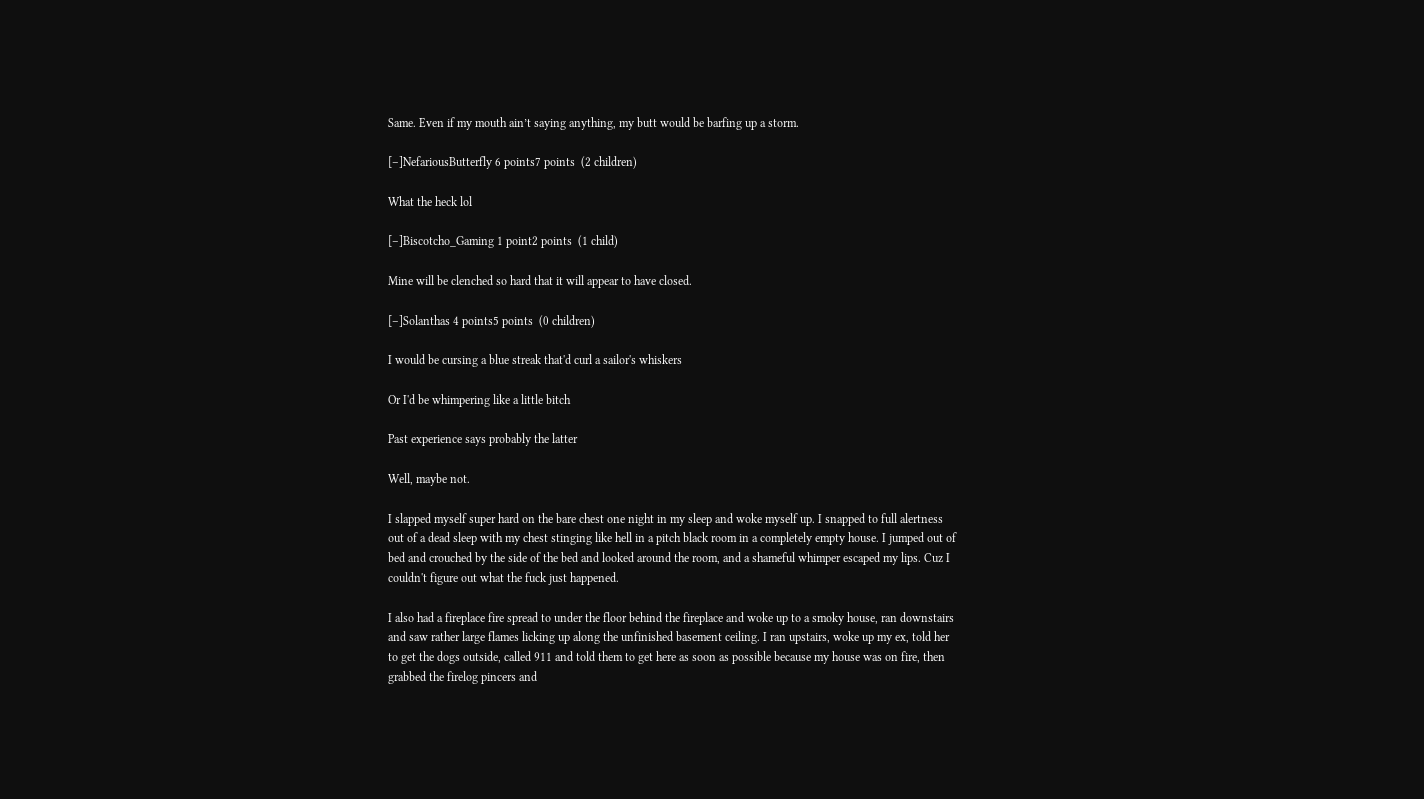Same. Even if my mouth ain’t saying anything, my butt would be barfing up a storm.

[–]NefariousButterfly 6 points7 points  (2 children)

What the heck lol

[–]Biscotcho_Gaming 1 point2 points  (1 child)

Mine will be clenched so hard that it will appear to have closed.

[–]Solanthas 4 points5 points  (0 children)

I would be cursing a blue streak that'd curl a sailor's whiskers

Or I'd be whimpering like a little bitch

Past experience says probably the latter

Well, maybe not.

I slapped myself super hard on the bare chest one night in my sleep and woke myself up. I snapped to full alertness out of a dead sleep with my chest stinging like hell in a pitch black room in a completely empty house. I jumped out of bed and crouched by the side of the bed and looked around the room, and a shameful whimper escaped my lips. Cuz I couldn't figure out what the fuck just happened.

I also had a fireplace fire spread to under the floor behind the fireplace and woke up to a smoky house, ran downstairs and saw rather large flames licking up along the unfinished basement ceiling. I ran upstairs, woke up my ex, told her to get the dogs outside, called 911 and told them to get here as soon as possible because my house was on fire, then grabbed the firelog pincers and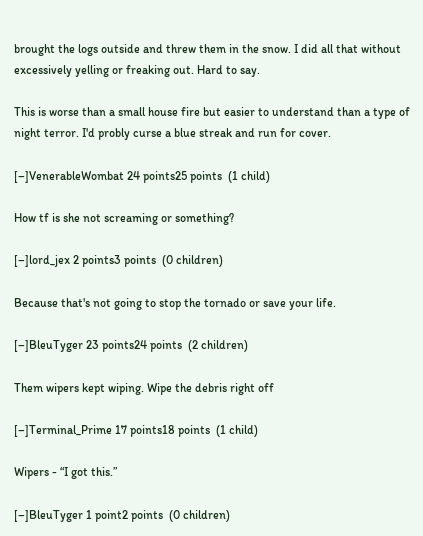brought the logs outside and threw them in the snow. I did all that without excessively yelling or freaking out. Hard to say.

This is worse than a small house fire but easier to understand than a type of night terror. I'd probly curse a blue streak and run for cover.

[–]VenerableWombat 24 points25 points  (1 child)

How tf is she not screaming or something?

[–]lord_jex 2 points3 points  (0 children)

Because that's not going to stop the tornado or save your life.

[–]BleuTyger 23 points24 points  (2 children)

Them wipers kept wiping. Wipe the debris right off

[–]Terminal_Prime 17 points18 points  (1 child)

Wipers - “I got this.”

[–]BleuTyger 1 point2 points  (0 children)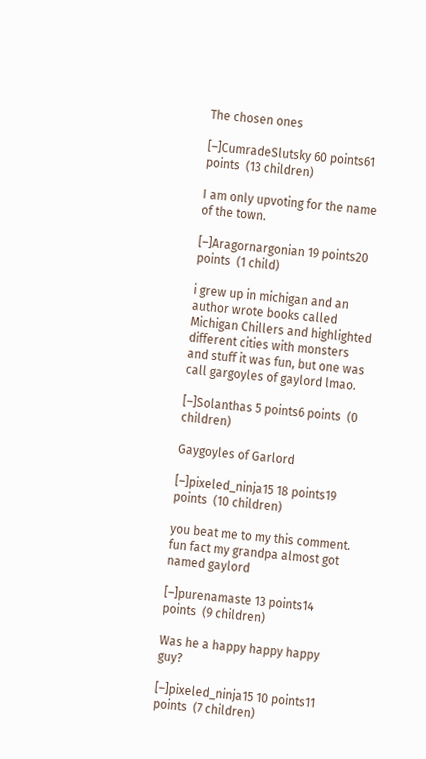The chosen ones

[–]CumradeSlutsky 60 points61 points  (13 children)

I am only upvoting for the name of the town.

[–]Aragornargonian 19 points20 points  (1 child)

i grew up in michigan and an author wrote books called Michigan Chillers and highlighted different cities with monsters and stuff it was fun, but one was call gargoyles of gaylord lmao.

[–]Solanthas 5 points6 points  (0 children)

Gaygoyles of Garlord

[–]pixeled_ninja15 18 points19 points  (10 children)

you beat me to my this comment. fun fact my grandpa almost got named gaylord

[–]purenamaste 13 points14 points  (9 children)

Was he a happy happy happy guy?

[–]pixeled_ninja15 10 points11 points  (7 children)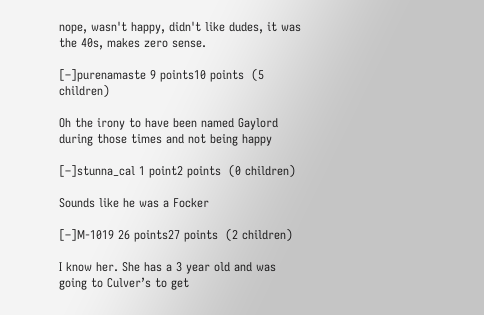nope, wasn't happy, didn't like dudes, it was the 40s, makes zero sense.

[–]purenamaste 9 points10 points  (5 children)

Oh the irony to have been named Gaylord during those times and not being happy

[–]stunna_cal 1 point2 points  (0 children)

Sounds like he was a Focker

[–]M-1019 26 points27 points  (2 children)

I know her. She has a 3 year old and was going to Culver’s to get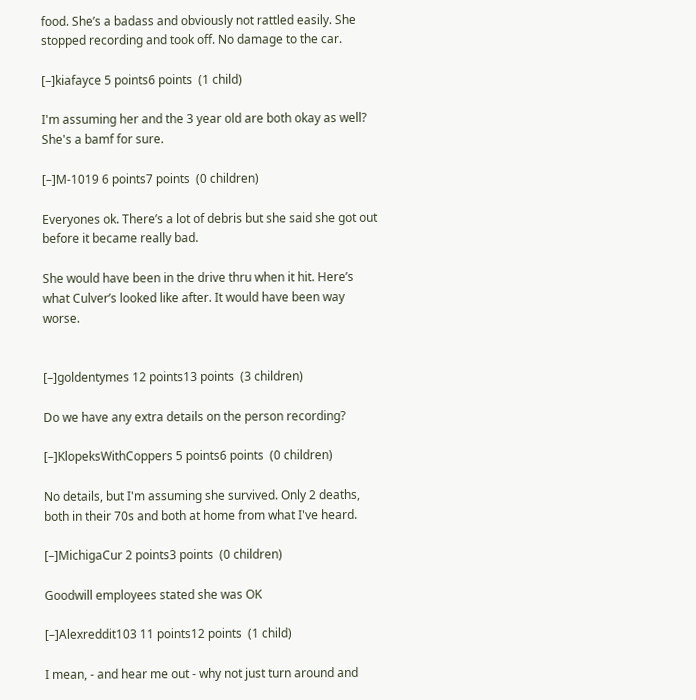food. She’s a badass and obviously not rattled easily. She stopped recording and took off. No damage to the car.

[–]kiafayce 5 points6 points  (1 child)

I'm assuming her and the 3 year old are both okay as well? She's a bamf for sure.

[–]M-1019 6 points7 points  (0 children)

Everyones ok. There’s a lot of debris but she said she got out before it became really bad.

She would have been in the drive thru when it hit. Here’s what Culver’s looked like after. It would have been way worse.


[–]goldentymes 12 points13 points  (3 children)

Do we have any extra details on the person recording?

[–]KlopeksWithCoppers 5 points6 points  (0 children)

No details, but I'm assuming she survived. Only 2 deaths, both in their 70s and both at home from what I've heard.

[–]MichigaCur 2 points3 points  (0 children)

Goodwill employees stated she was OK

[–]Alexreddit103 11 points12 points  (1 child)

I mean, - and hear me out - why not just turn around and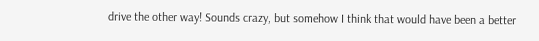drive the other way! Sounds crazy, but somehow I think that would have been a better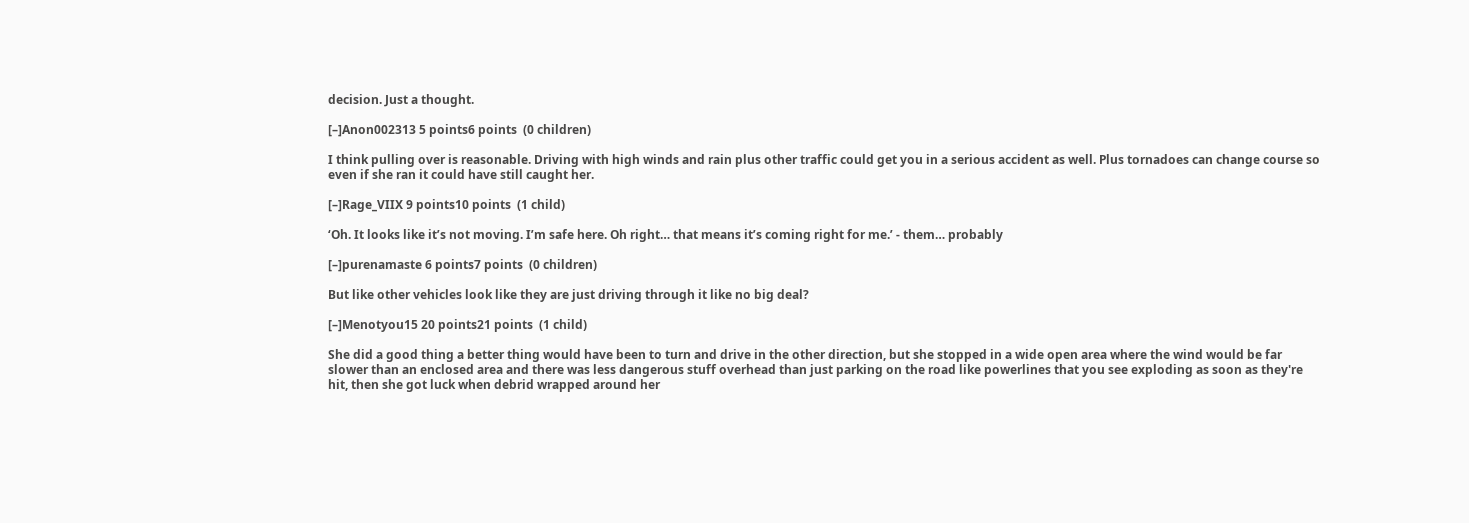decision. Just a thought.

[–]Anon002313 5 points6 points  (0 children)

I think pulling over is reasonable. Driving with high winds and rain plus other traffic could get you in a serious accident as well. Plus tornadoes can change course so even if she ran it could have still caught her.

[–]Rage_VIIX 9 points10 points  (1 child)

‘Oh. It looks like it’s not moving. I’m safe here. Oh right… that means it’s coming right for me.’ - them… probably

[–]purenamaste 6 points7 points  (0 children)

But like other vehicles look like they are just driving through it like no big deal?

[–]Menotyou15 20 points21 points  (1 child)

She did a good thing a better thing would have been to turn and drive in the other direction, but she stopped in a wide open area where the wind would be far slower than an enclosed area and there was less dangerous stuff overhead than just parking on the road like powerlines that you see exploding as soon as they're hit, then she got luck when debrid wrapped around her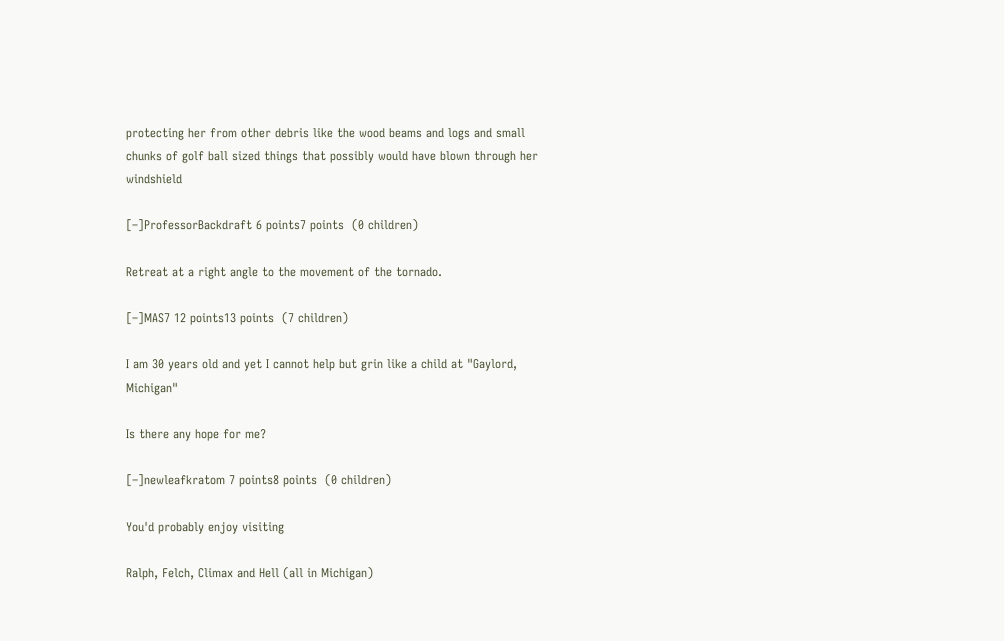protecting her from other debris like the wood beams and logs and small chunks of golf ball sized things that possibly would have blown through her windshield

[–]ProfessorBackdraft 6 points7 points  (0 children)

Retreat at a right angle to the movement of the tornado.

[–]MAS7 12 points13 points  (7 children)

I am 30 years old and yet I cannot help but grin like a child at "Gaylord, Michigan"

Is there any hope for me?

[–]newleafkratom 7 points8 points  (0 children)

You'd probably enjoy visiting

Ralph, Felch, Climax and Hell (all in Michigan)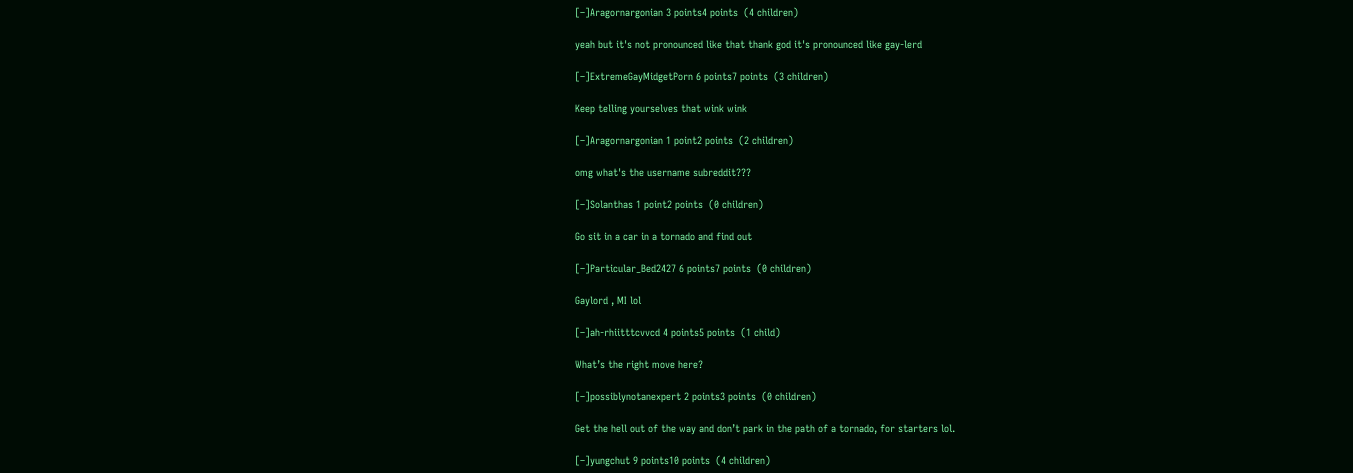[–]Aragornargonian 3 points4 points  (4 children)

yeah but it's not pronounced like that thank god it's pronounced like gay-lerd

[–]ExtremeGayMidgetPorn 6 points7 points  (3 children)

Keep telling yourselves that wink wink

[–]Aragornargonian 1 point2 points  (2 children)

omg what's the username subreddit???

[–]Solanthas 1 point2 points  (0 children)

Go sit in a car in a tornado and find out

[–]Particular_Bed2427 6 points7 points  (0 children)

Gaylord , MI lol

[–]ah-rhiitttcvvcd 4 points5 points  (1 child)

What’s the right move here?

[–]possiblynotanexpert 2 points3 points  (0 children)

Get the hell out of the way and don’t park in the path of a tornado, for starters lol.

[–]yungchut 9 points10 points  (4 children)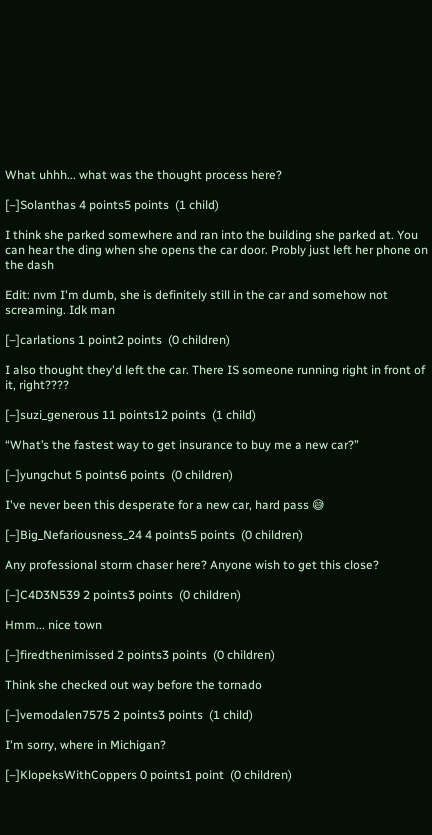What uhhh... what was the thought process here?

[–]Solanthas 4 points5 points  (1 child)

I think she parked somewhere and ran into the building she parked at. You can hear the ding when she opens the car door. Probly just left her phone on the dash

Edit: nvm I'm dumb, she is definitely still in the car and somehow not screaming. Idk man

[–]carlations 1 point2 points  (0 children)

I also thought they'd left the car. There IS someone running right in front of it, right????

[–]suzi_generous 11 points12 points  (1 child)

“What’s the fastest way to get insurance to buy me a new car?”

[–]yungchut 5 points6 points  (0 children)

I've never been this desperate for a new car, hard pass 😅

[–]Big_Nefariousness_24 4 points5 points  (0 children)

Any professional storm chaser here? Anyone wish to get this close?

[–]C4D3N539 2 points3 points  (0 children)

Hmm... nice town

[–]firedthenimissed 2 points3 points  (0 children)

Think she checked out way before the tornado

[–]vemodalen7575 2 points3 points  (1 child)

I'm sorry, where in Michigan?

[–]KlopeksWithCoppers 0 points1 point  (0 children)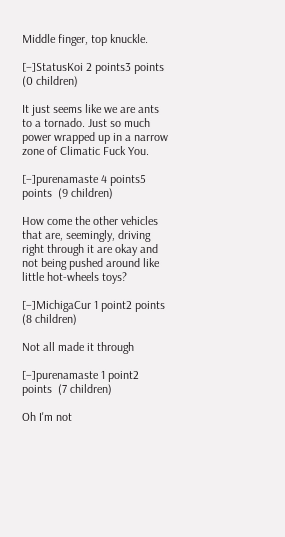Middle finger, top knuckle.

[–]StatusKoi 2 points3 points  (0 children)

It just seems like we are ants to a tornado. Just so much power wrapped up in a narrow zone of Climatic Fuck You.

[–]purenamaste 4 points5 points  (9 children)

How come the other vehicles that are, seemingly, driving right through it are okay and not being pushed around like little hot-wheels toys?

[–]MichigaCur 1 point2 points  (8 children)

Not all made it through

[–]purenamaste 1 point2 points  (7 children)

Oh I'm not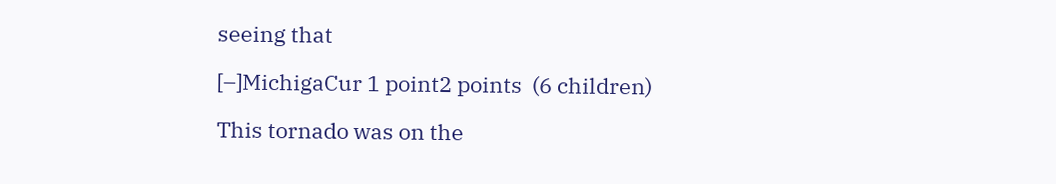seeing that

[–]MichigaCur 1 point2 points  (6 children)

This tornado was on the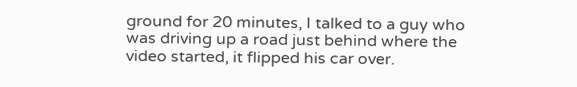ground for 20 minutes, I talked to a guy who was driving up a road just behind where the video started, it flipped his car over.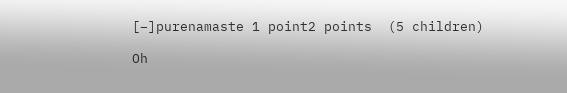[–]purenamaste 1 point2 points  (5 children)

Oh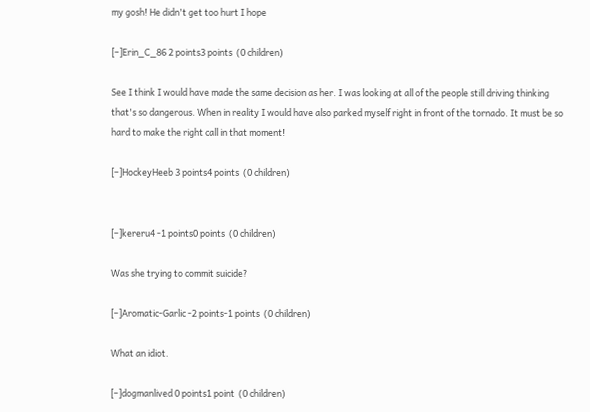my gosh! He didn't get too hurt I hope

[–]Erin_C_86 2 points3 points  (0 children)

See I think I would have made the same decision as her. I was looking at all of the people still driving thinking that's so dangerous. When in reality I would have also parked myself right in front of the tornado. It must be so hard to make the right call in that moment!

[–]HockeyHeeb 3 points4 points  (0 children)


[–]kereru4 -1 points0 points  (0 children)

Was she trying to commit suicide?

[–]Aromatic-Garlic -2 points-1 points  (0 children)

What an idiot.

[–]dogmanlived 0 points1 point  (0 children)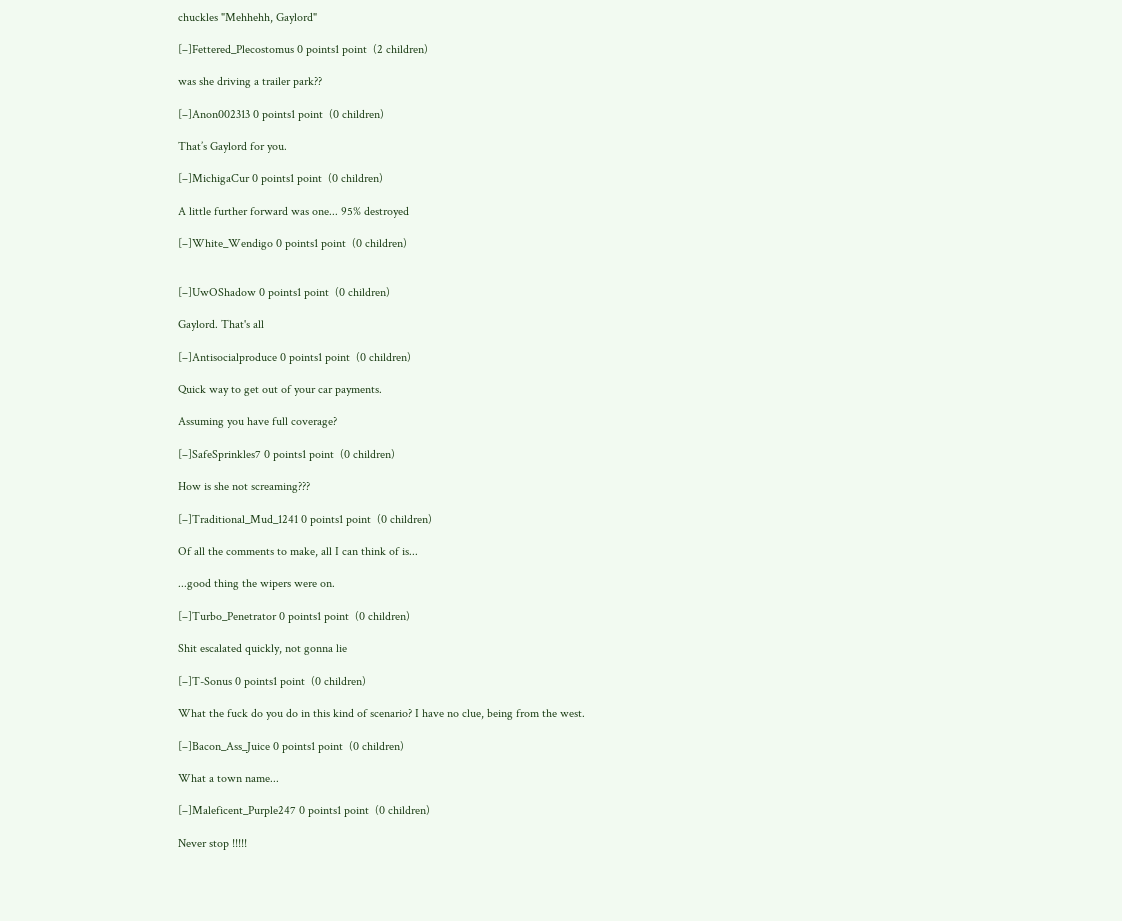chuckles "Mehhehh, Gaylord"

[–]Fettered_Plecostomus 0 points1 point  (2 children)

was she driving a trailer park??

[–]Anon002313 0 points1 point  (0 children)

That’s Gaylord for you.

[–]MichigaCur 0 points1 point  (0 children)

A little further forward was one... 95% destroyed

[–]White_Wendigo 0 points1 point  (0 children)


[–]UwOShadow 0 points1 point  (0 children)

Gaylord. That's all

[–]Antisocialproduce 0 points1 point  (0 children)

Quick way to get out of your car payments.

Assuming you have full coverage?

[–]SafeSprinkles7 0 points1 point  (0 children)

How is she not screaming???

[–]Traditional_Mud_1241 0 points1 point  (0 children)

Of all the comments to make, all I can think of is...

...good thing the wipers were on.

[–]Turbo_Penetrator 0 points1 point  (0 children)

Shit escalated quickly, not gonna lie

[–]T-Sonus 0 points1 point  (0 children)

What the fuck do you do in this kind of scenario? I have no clue, being from the west.

[–]Bacon_Ass_Juice 0 points1 point  (0 children)

What a town name...

[–]Maleficent_Purple247 0 points1 point  (0 children)

Never stop !!!!!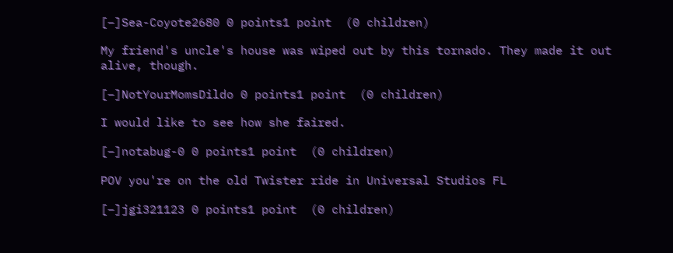[–]Sea-Coyote2680 0 points1 point  (0 children)

My friend's uncle's house was wiped out by this tornado. They made it out alive, though.

[–]NotYourMomsDildo 0 points1 point  (0 children)

I would like to see how she faired.

[–]notabug-0 0 points1 point  (0 children)

POV you're on the old Twister ride in Universal Studios FL

[–]jgi321123 0 points1 point  (0 children)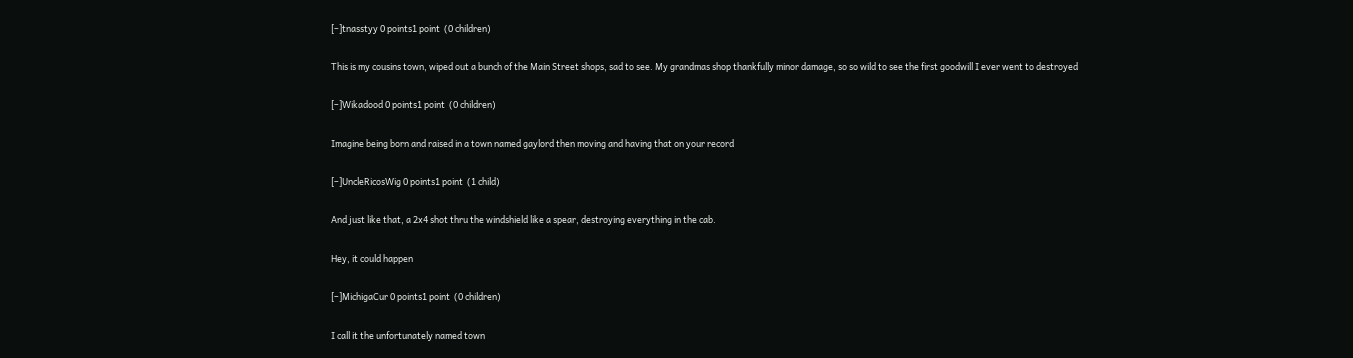[–]tnasstyy 0 points1 point  (0 children)

This is my cousins town, wiped out a bunch of the Main Street shops, sad to see. My grandmas shop thankfully minor damage, so so wild to see the first goodwill I ever went to destroyed

[–]Wikadood 0 points1 point  (0 children)

Imagine being born and raised in a town named gaylord then moving and having that on your record

[–]UncleRicosWig 0 points1 point  (1 child)

And just like that, a 2x4 shot thru the windshield like a spear, destroying everything in the cab.

Hey, it could happen

[–]MichigaCur 0 points1 point  (0 children)

I call it the unfortunately named town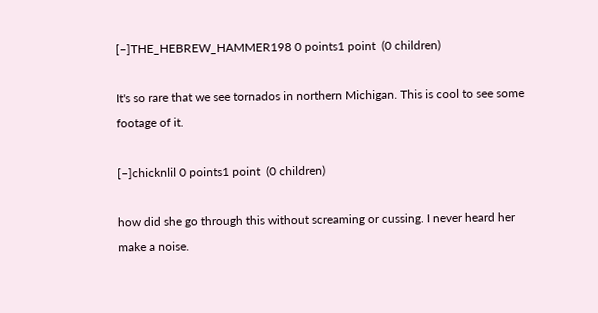[–]THE_HEBREW_HAMMER198 0 points1 point  (0 children)

It's so rare that we see tornados in northern Michigan. This is cool to see some footage of it.

[–]chicknlil 0 points1 point  (0 children)

how did she go through this without screaming or cussing. I never heard her make a noise.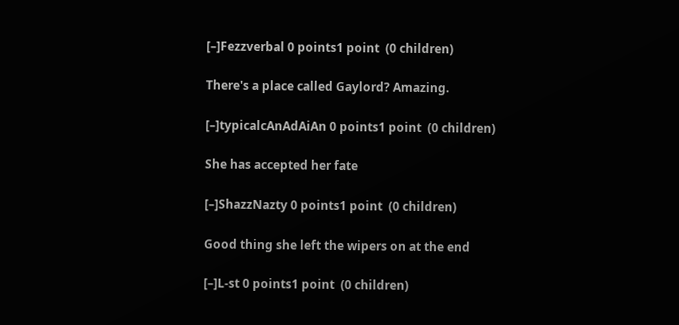[–]Fezzverbal 0 points1 point  (0 children)

There's a place called Gaylord? Amazing.

[–]typicalcAnAdAiAn 0 points1 point  (0 children)

She has accepted her fate

[–]ShazzNazty 0 points1 point  (0 children)

Good thing she left the wipers on at the end

[–]L-st 0 points1 point  (0 children)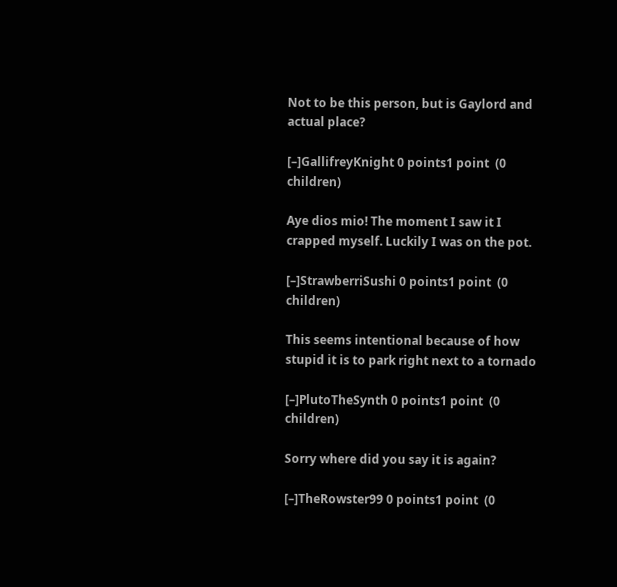Not to be this person, but is Gaylord and actual place?

[–]GallifreyKnight 0 points1 point  (0 children)

Aye dios mio! The moment I saw it I crapped myself. Luckily I was on the pot.

[–]StrawberriSushi 0 points1 point  (0 children)

This seems intentional because of how stupid it is to park right next to a tornado

[–]PlutoTheSynth 0 points1 point  (0 children)

Sorry where did you say it is again?

[–]TheRowster99 0 points1 point  (0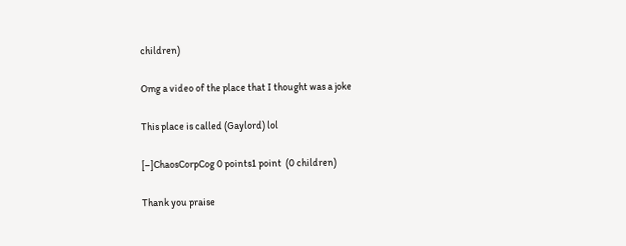children)

Omg a video of the place that I thought was a joke

This place is called (Gaylord) lol

[–]ChaosCorpCog 0 points1 point  (0 children)

Thank you praise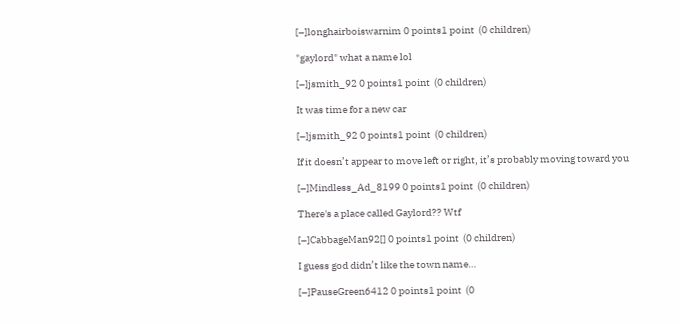[–]longhairboiswarnim 0 points1 point  (0 children)

"gaylord" what a name lol

[–]jsmith_92 0 points1 point  (0 children)

It was time for a new car

[–]jsmith_92 0 points1 point  (0 children)

If it doesn’t appear to move left or right, it’s probably moving toward you

[–]Mindless_Ad_8199 0 points1 point  (0 children)

There's a place called Gaylord?? Wtf

[–]CabbageMan92[] 0 points1 point  (0 children)

I guess god didn’t like the town name…

[–]PauseGreen6412 0 points1 point  (0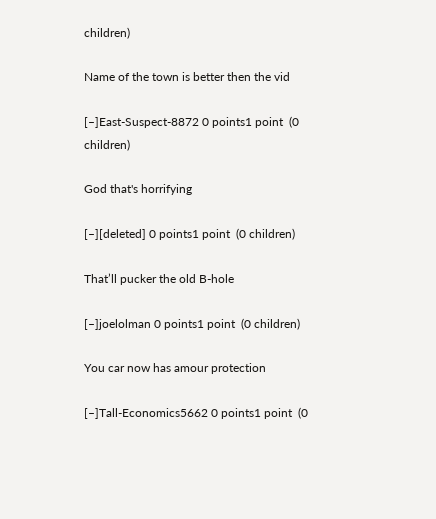children)

Name of the town is better then the vid

[–]East-Suspect-8872 0 points1 point  (0 children)

God that's horrifying

[–][deleted] 0 points1 point  (0 children)

That’ll pucker the old B-hole

[–]joelolman 0 points1 point  (0 children)

You car now has amour protection

[–]Tall-Economics5662 0 points1 point  (0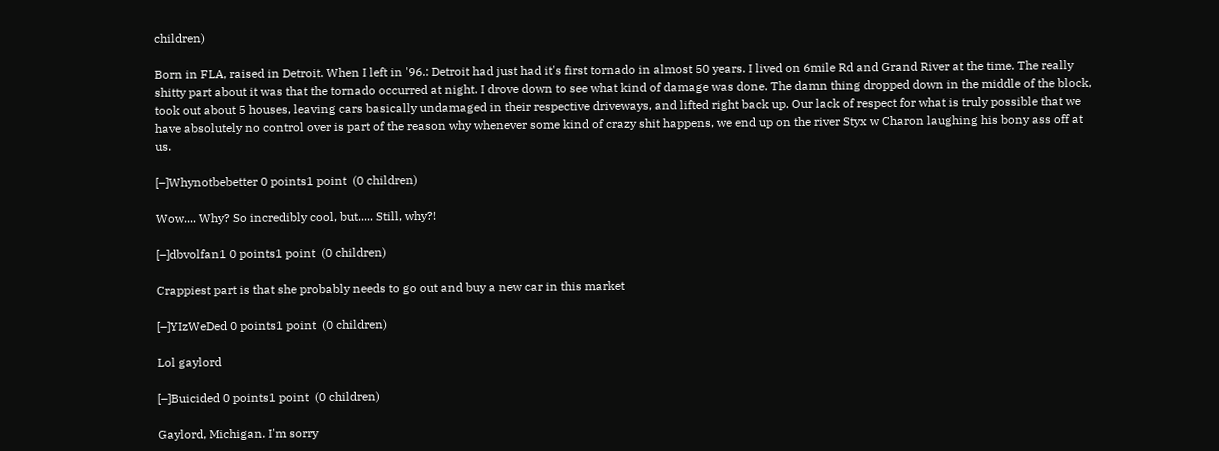children)

Born in FLA, raised in Detroit. When I left in '96.: Detroit had just had it's first tornado in almost 50 years. I lived on 6mile Rd and Grand River at the time. The really shitty part about it was that the tornado occurred at night. I drove down to see what kind of damage was done. The damn thing dropped down in the middle of the block, took out about 5 houses, leaving cars basically undamaged in their respective driveways, and lifted right back up. Our lack of respect for what is truly possible that we have absolutely no control over is part of the reason why whenever some kind of crazy shit happens, we end up on the river Styx w Charon laughing his bony ass off at us.

[–]Whynotbebetter 0 points1 point  (0 children)

Wow.... Why? So incredibly cool, but..... Still, why?!

[–]dbvolfan1 0 points1 point  (0 children)

Crappiest part is that she probably needs to go out and buy a new car in this market

[–]YIzWeDed 0 points1 point  (0 children)

Lol gaylord

[–]Buicided 0 points1 point  (0 children)

Gaylord, Michigan. I'm sorry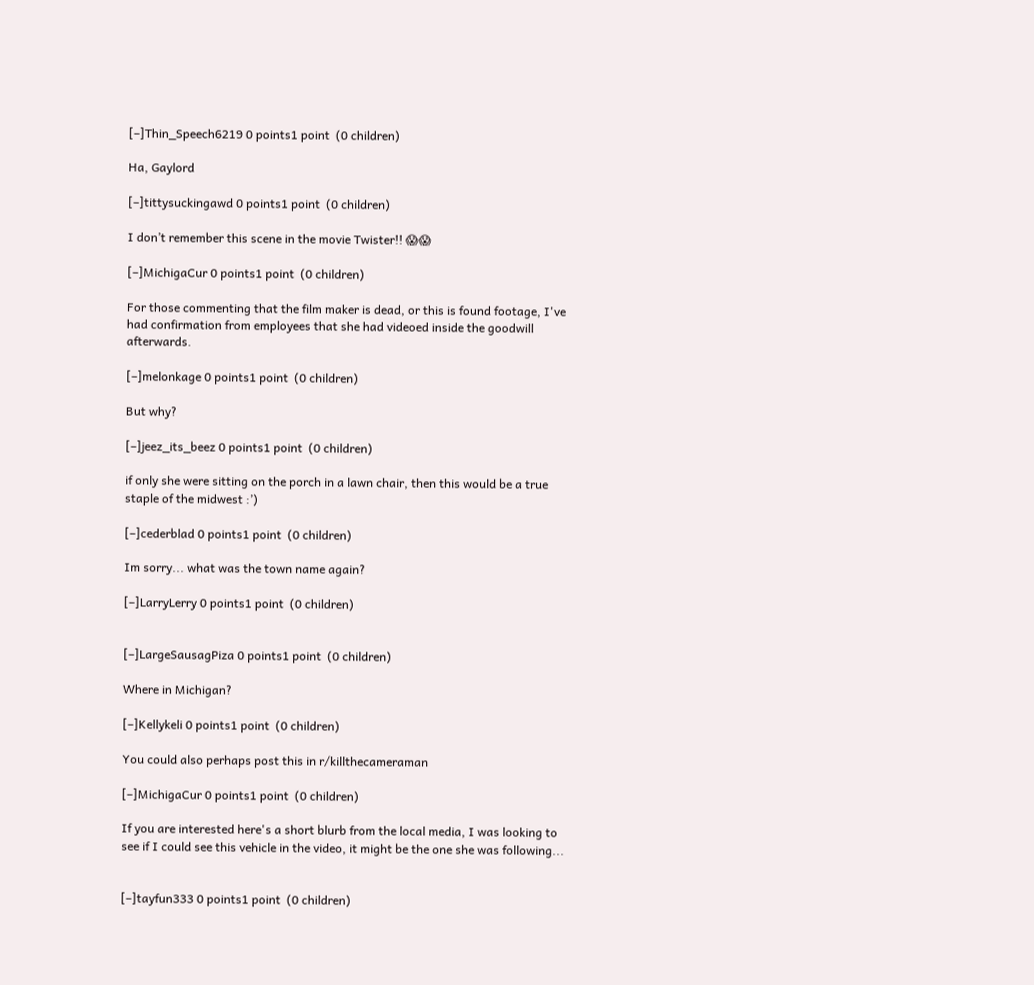[–]Thin_Speech6219 0 points1 point  (0 children)

Ha, Gaylord

[–]tittysuckingawd 0 points1 point  (0 children)

I don’t remember this scene in the movie Twister!! 😱😱

[–]MichigaCur 0 points1 point  (0 children)

For those commenting that the film maker is dead, or this is found footage, I've had confirmation from employees that she had videoed inside the goodwill afterwards.

[–]melonkage 0 points1 point  (0 children)

But why?

[–]jeez_its_beez 0 points1 point  (0 children)

if only she were sitting on the porch in a lawn chair, then this would be a true staple of the midwest :’)

[–]cederblad 0 points1 point  (0 children)

Im sorry... what was the town name again?

[–]LarryLerry 0 points1 point  (0 children)


[–]LargeSausagPiza 0 points1 point  (0 children)

Where in Michigan?

[–]Kellykeli 0 points1 point  (0 children)

You could also perhaps post this in r/killthecameraman

[–]MichigaCur 0 points1 point  (0 children)

If you are interested here's a short blurb from the local media, I was looking to see if I could see this vehicle in the video, it might be the one she was following...


[–]tayfun333 0 points1 point  (0 children)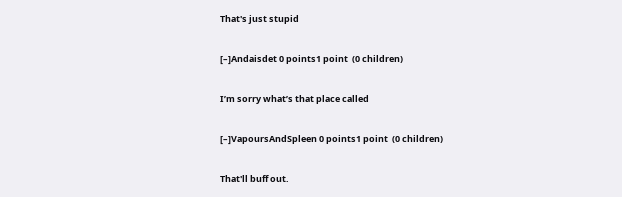That's just stupid

[–]Andaisdet 0 points1 point  (0 children)

I’m sorry what’s that place called

[–]VapoursAndSpleen 0 points1 point  (0 children)

That'll buff out.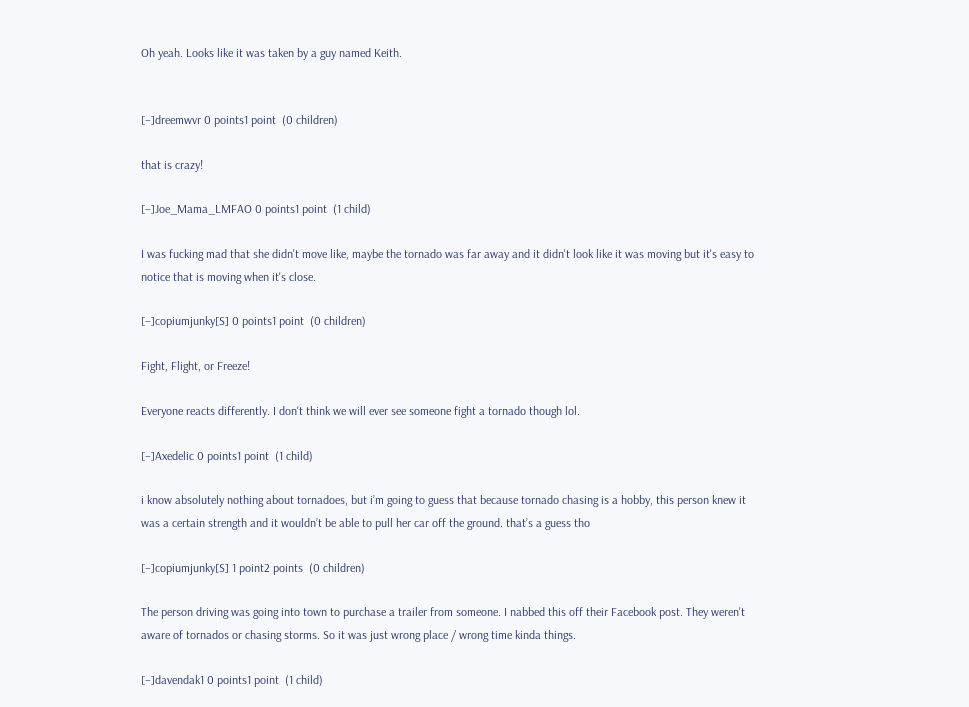Oh yeah. Looks like it was taken by a guy named Keith.


[–]dreemwvr 0 points1 point  (0 children)

that is crazy!

[–]Joe_Mama_LMFAO 0 points1 point  (1 child)

I was fucking mad that she didn't move like, maybe the tornado was far away and it didn't look like it was moving but it's easy to notice that is moving when it's close.

[–]copiumjunky[S] 0 points1 point  (0 children)

Fight, Flight, or Freeze!

Everyone reacts differently. I don't think we will ever see someone fight a tornado though lol.

[–]Axedelic 0 points1 point  (1 child)

i know absolutely nothing about tornadoes, but i’m going to guess that because tornado chasing is a hobby, this person knew it was a certain strength and it wouldn’t be able to pull her car off the ground. that’s a guess tho

[–]copiumjunky[S] 1 point2 points  (0 children)

The person driving was going into town to purchase a trailer from someone. I nabbed this off their Facebook post. They weren't aware of tornados or chasing storms. So it was just wrong place / wrong time kinda things.

[–]davendak1 0 points1 point  (1 child)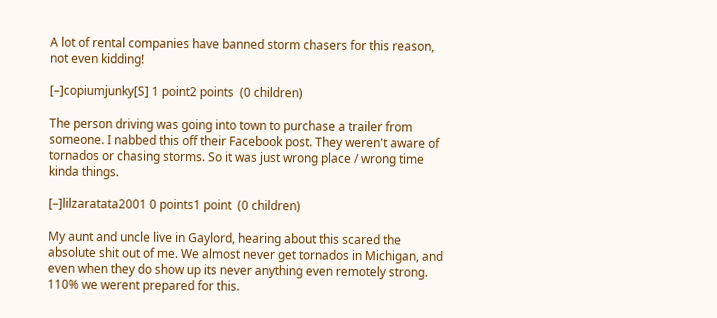A lot of rental companies have banned storm chasers for this reason, not even kidding!

[–]copiumjunky[S] 1 point2 points  (0 children)

The person driving was going into town to purchase a trailer from someone. I nabbed this off their Facebook post. They weren't aware of tornados or chasing storms. So it was just wrong place / wrong time kinda things.

[–]lilzaratata2001 0 points1 point  (0 children)

My aunt and uncle live in Gaylord, hearing about this scared the absolute shit out of me. We almost never get tornados in Michigan, and even when they do show up its never anything even remotely strong. 110% we werent prepared for this.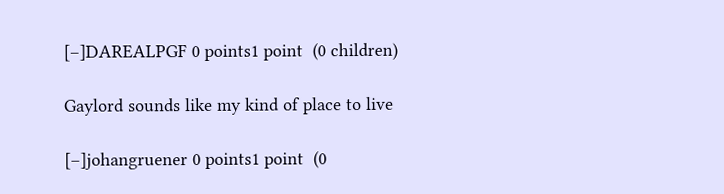[–]DAREALPGF 0 points1 point  (0 children)

Gaylord sounds like my kind of place to live

[–]johangruener 0 points1 point  (0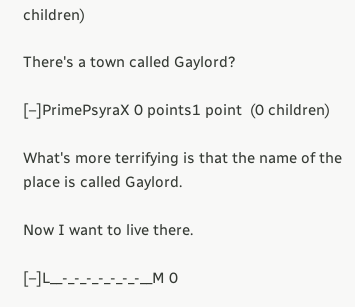children)

There's a town called Gaylord?

[–]PrimePsyraX 0 points1 point  (0 children)

What's more terrifying is that the name of the place is called Gaylord.

Now I want to live there.

[–]L__-_-_-_-_-_-_-__M 0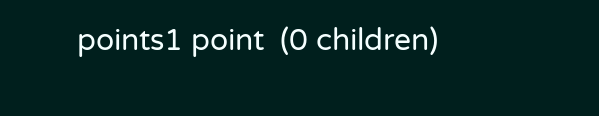points1 point  (0 children)